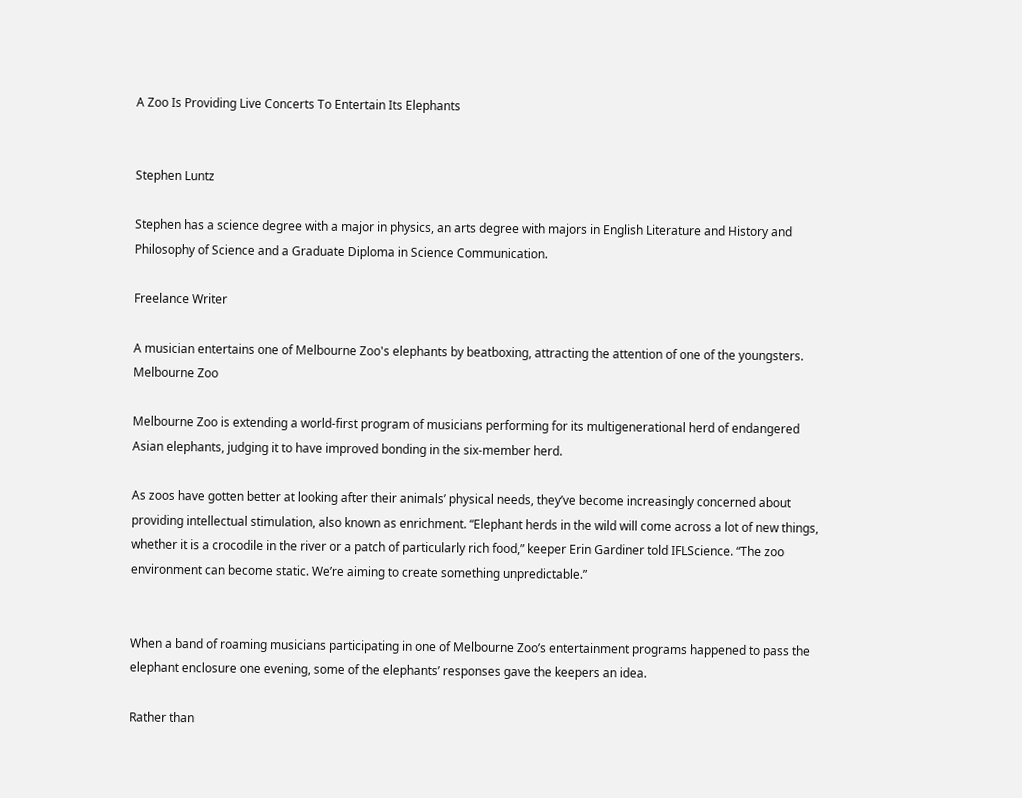A Zoo Is Providing Live Concerts To Entertain Its Elephants


Stephen Luntz

Stephen has a science degree with a major in physics, an arts degree with majors in English Literature and History and Philosophy of Science and a Graduate Diploma in Science Communication.

Freelance Writer

A musician entertains one of Melbourne Zoo's elephants by beatboxing, attracting the attention of one of the youngsters. Melbourne Zoo

Melbourne Zoo is extending a world-first program of musicians performing for its multigenerational herd of endangered Asian elephants, judging it to have improved bonding in the six-member herd.

As zoos have gotten better at looking after their animals’ physical needs, they’ve become increasingly concerned about providing intellectual stimulation, also known as enrichment. “Elephant herds in the wild will come across a lot of new things, whether it is a crocodile in the river or a patch of particularly rich food,” keeper Erin Gardiner told IFLScience. “The zoo environment can become static. We’re aiming to create something unpredictable.”


When a band of roaming musicians participating in one of Melbourne Zoo’s entertainment programs happened to pass the elephant enclosure one evening, some of the elephants’ responses gave the keepers an idea.

Rather than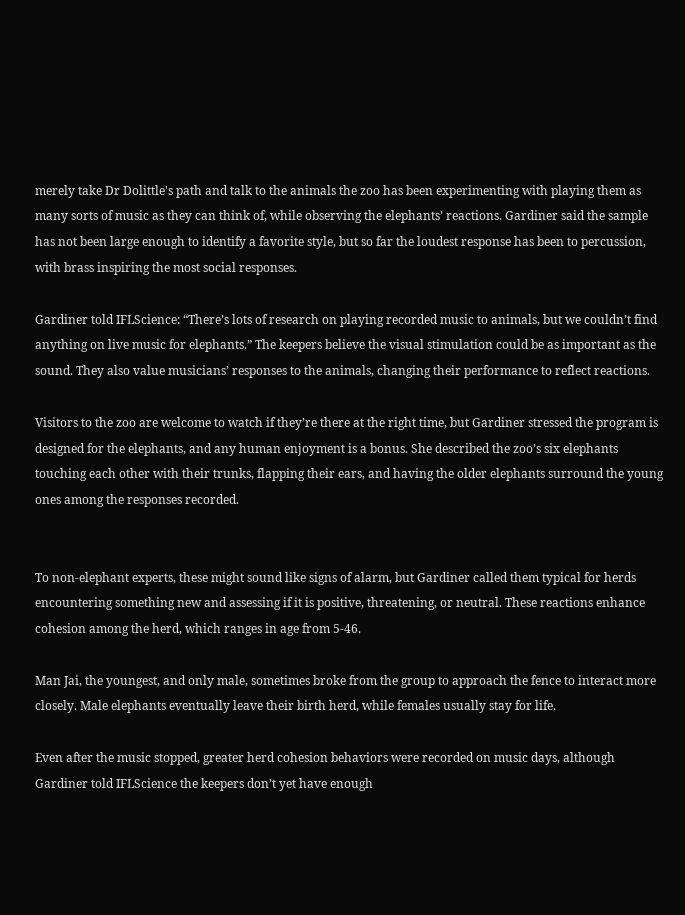merely take Dr Dolittle's path and talk to the animals the zoo has been experimenting with playing them as many sorts of music as they can think of, while observing the elephants’ reactions. Gardiner said the sample has not been large enough to identify a favorite style, but so far the loudest response has been to percussion, with brass inspiring the most social responses.

Gardiner told IFLScience: “There’s lots of research on playing recorded music to animals, but we couldn’t find anything on live music for elephants.” The keepers believe the visual stimulation could be as important as the sound. They also value musicians’ responses to the animals, changing their performance to reflect reactions.

Visitors to the zoo are welcome to watch if they’re there at the right time, but Gardiner stressed the program is designed for the elephants, and any human enjoyment is a bonus. She described the zoo’s six elephants touching each other with their trunks, flapping their ears, and having the older elephants surround the young ones among the responses recorded.


To non-elephant experts, these might sound like signs of alarm, but Gardiner called them typical for herds encountering something new and assessing if it is positive, threatening, or neutral. These reactions enhance cohesion among the herd, which ranges in age from 5-46.

Man Jai, the youngest, and only male, sometimes broke from the group to approach the fence to interact more closely. Male elephants eventually leave their birth herd, while females usually stay for life.

Even after the music stopped, greater herd cohesion behaviors were recorded on music days, although Gardiner told IFLScience the keepers don’t yet have enough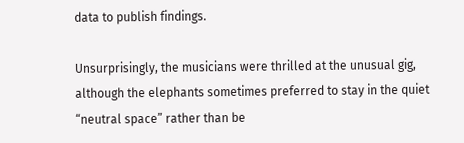data to publish findings.

Unsurprisingly, the musicians were thrilled at the unusual gig, although the elephants sometimes preferred to stay in the quiet “neutral space” rather than be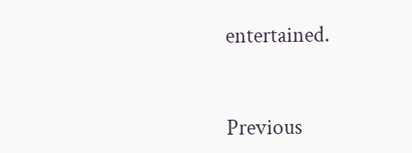entertained.


Previous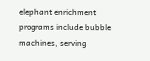elephant enrichment programs include bubble machines, serving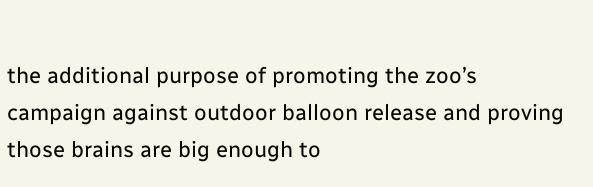the additional purpose of promoting the zoo’s campaign against outdoor balloon release and proving those brains are big enough to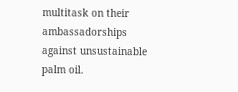multitask on their ambassadorships against unsustainable palm oil.